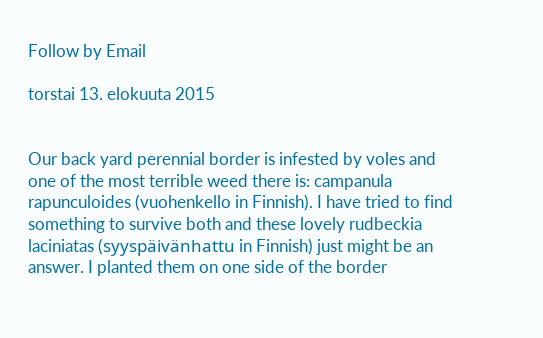Follow by Email

torstai 13. elokuuta 2015


Our back yard perennial border is infested by voles and one of the most terrible weed there is: campanula rapunculoides (vuohenkello in Finnish). I have tried to find something to survive both and these lovely rudbeckia laciniatas (syyspäivänhattu in Finnish) just might be an answer. I planted them on one side of the border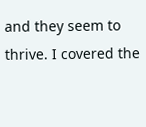and they seem to thrive. I covered the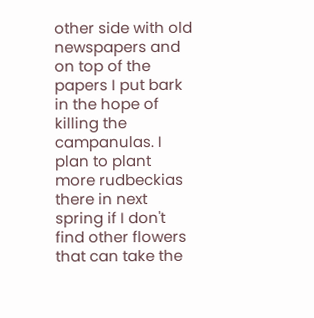other side with old newspapers and on top of the papers I put bark in the hope of killing the campanulas. I plan to plant more rudbeckias there in next spring if I don't find other flowers that can take the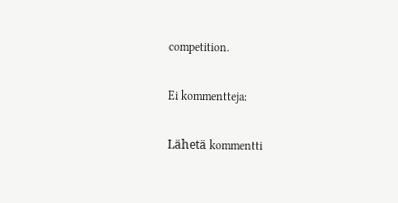competition.

Ei kommentteja:

Lähetä kommentti